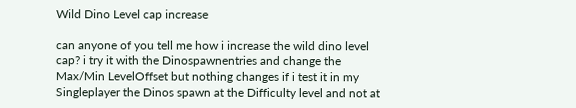Wild Dino Level cap increase

can anyone of you tell me how i increase the wild dino level cap? i try it with the Dinospawnentries and change the Max/Min LevelOffset but nothing changes if i test it in my Singleplayer the Dinos spawn at the Difficulty level and not at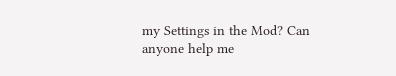my Settings in the Mod? Can anyone help me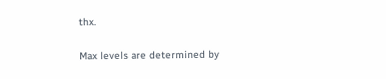thx.

Max levels are determined by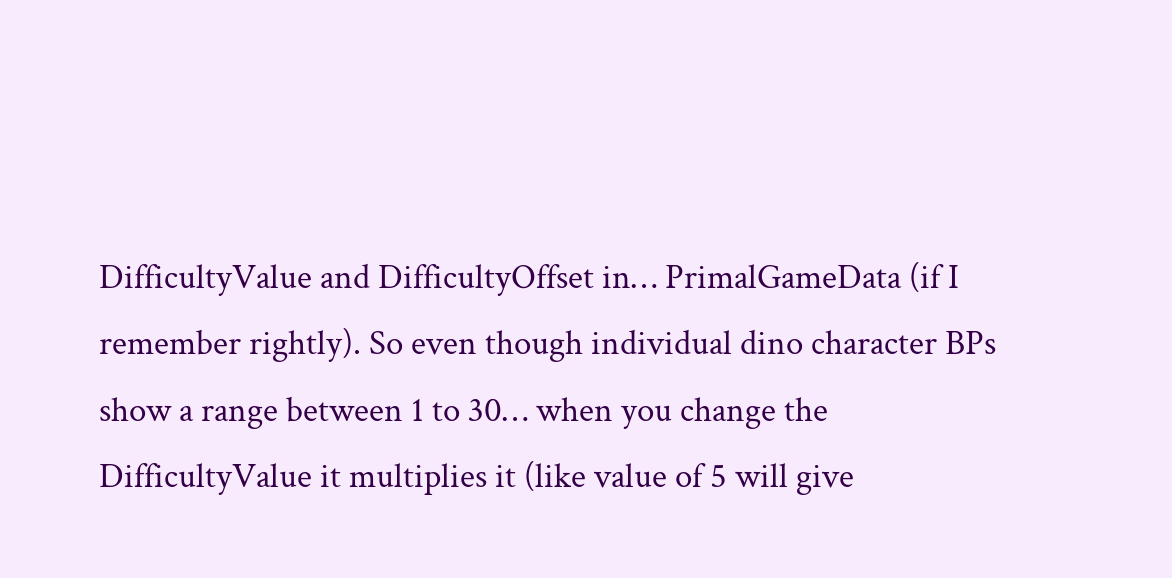DifficultyValue and DifficultyOffset in… PrimalGameData (if I remember rightly). So even though individual dino character BPs show a range between 1 to 30… when you change the DifficultyValue it multiplies it (like value of 5 will give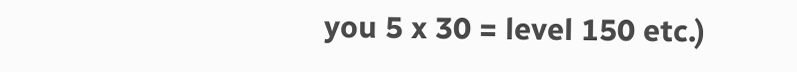you 5 x 30 = level 150 etc.)